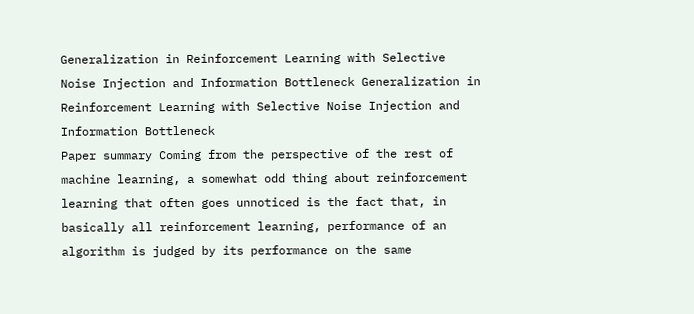Generalization in Reinforcement Learning with Selective Noise Injection and Information Bottleneck Generalization in Reinforcement Learning with Selective Noise Injection and Information Bottleneck
Paper summary Coming from the perspective of the rest of machine learning, a somewhat odd thing about reinforcement learning that often goes unnoticed is the fact that, in basically all reinforcement learning, performance of an algorithm is judged by its performance on the same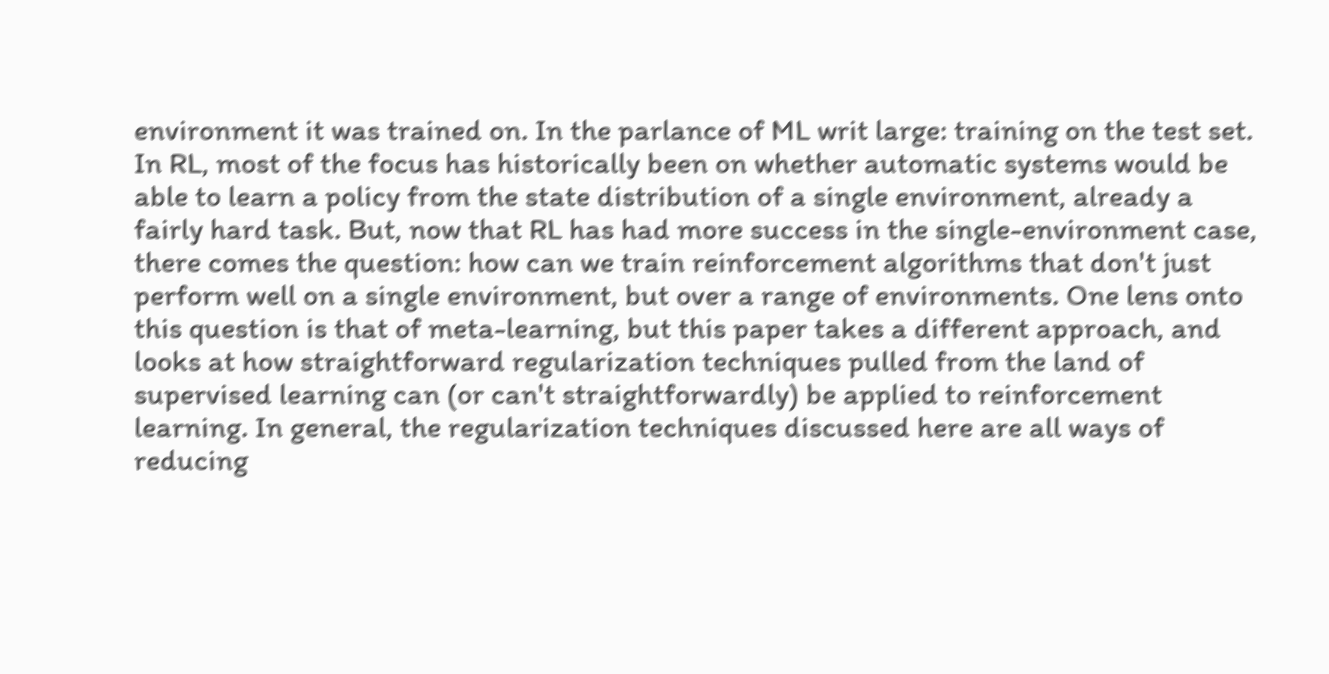environment it was trained on. In the parlance of ML writ large: training on the test set. In RL, most of the focus has historically been on whether automatic systems would be able to learn a policy from the state distribution of a single environment, already a fairly hard task. But, now that RL has had more success in the single-environment case, there comes the question: how can we train reinforcement algorithms that don't just perform well on a single environment, but over a range of environments. One lens onto this question is that of meta-learning, but this paper takes a different approach, and looks at how straightforward regularization techniques pulled from the land of supervised learning can (or can't straightforwardly) be applied to reinforcement learning. In general, the regularization techniques discussed here are all ways of reducing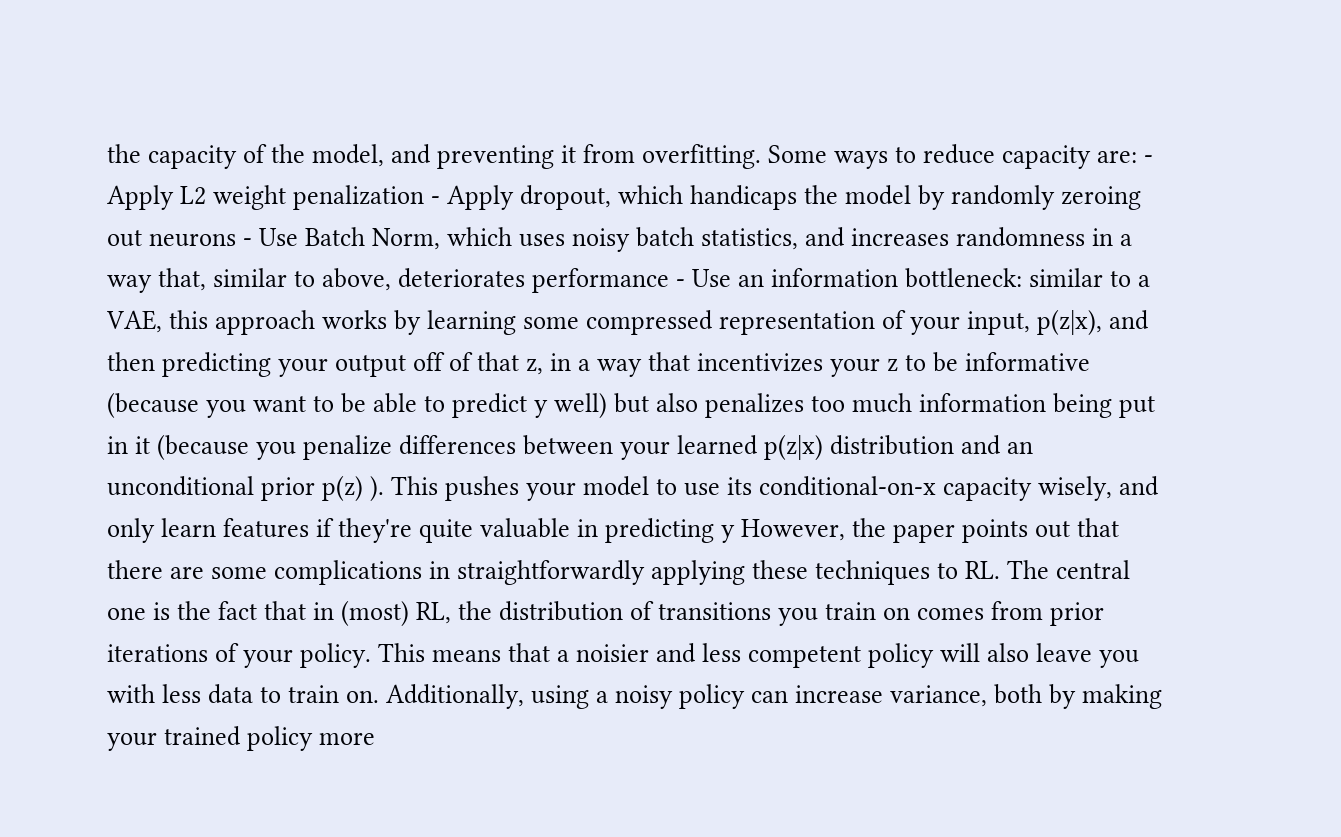the capacity of the model, and preventing it from overfitting. Some ways to reduce capacity are: - Apply L2 weight penalization - Apply dropout, which handicaps the model by randomly zeroing out neurons - Use Batch Norm, which uses noisy batch statistics, and increases randomness in a way that, similar to above, deteriorates performance - Use an information bottleneck: similar to a VAE, this approach works by learning some compressed representation of your input, p(z|x), and then predicting your output off of that z, in a way that incentivizes your z to be informative (because you want to be able to predict y well) but also penalizes too much information being put in it (because you penalize differences between your learned p(z|x) distribution and an unconditional prior p(z) ). This pushes your model to use its conditional-on-x capacity wisely, and only learn features if they're quite valuable in predicting y However, the paper points out that there are some complications in straightforwardly applying these techniques to RL. The central one is the fact that in (most) RL, the distribution of transitions you train on comes from prior iterations of your policy. This means that a noisier and less competent policy will also leave you with less data to train on. Additionally, using a noisy policy can increase variance, both by making your trained policy more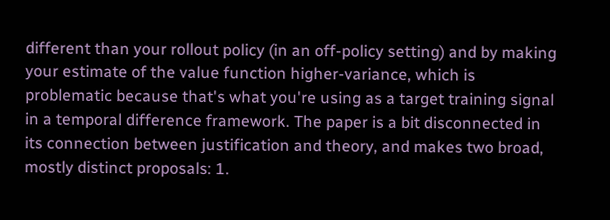different than your rollout policy (in an off-policy setting) and by making your estimate of the value function higher-variance, which is problematic because that's what you're using as a target training signal in a temporal difference framework. The paper is a bit disconnected in its connection between justification and theory, and makes two broad, mostly distinct proposals: 1.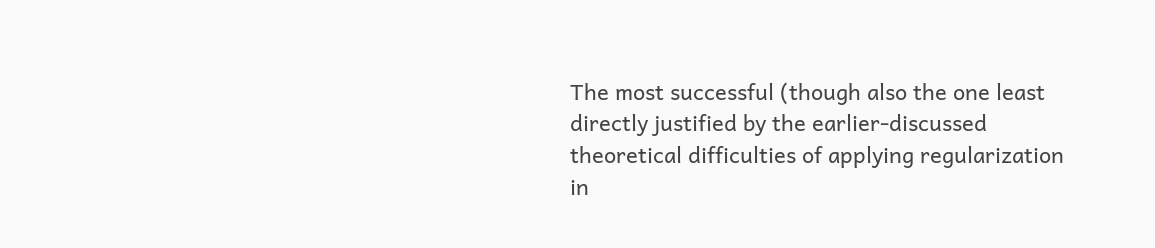The most successful (though also the one least directly justified by the earlier-discussed theoretical difficulties of applying regularization in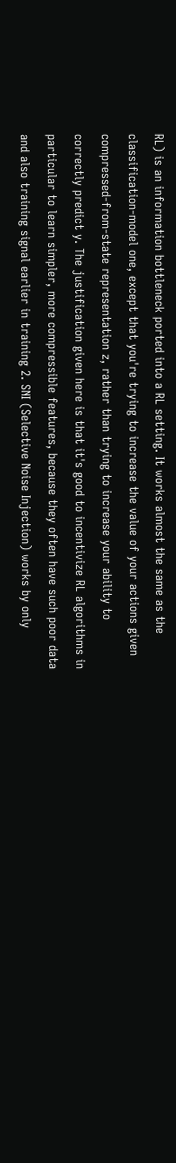RL) is an information bottleneck ported into a RL setting. It works almost the same as the classification-model one, except that you're trying to increase the value of your actions given compressed-from-state representation z, rather than trying to increase your ability to correctly predict y. The justification given here is that it's good to incentivize RL algorithms in particular to learn simpler, more compressible features, because they often have such poor data and also training signal earlier in training 2. SNI (Selective Noise Injection) works by only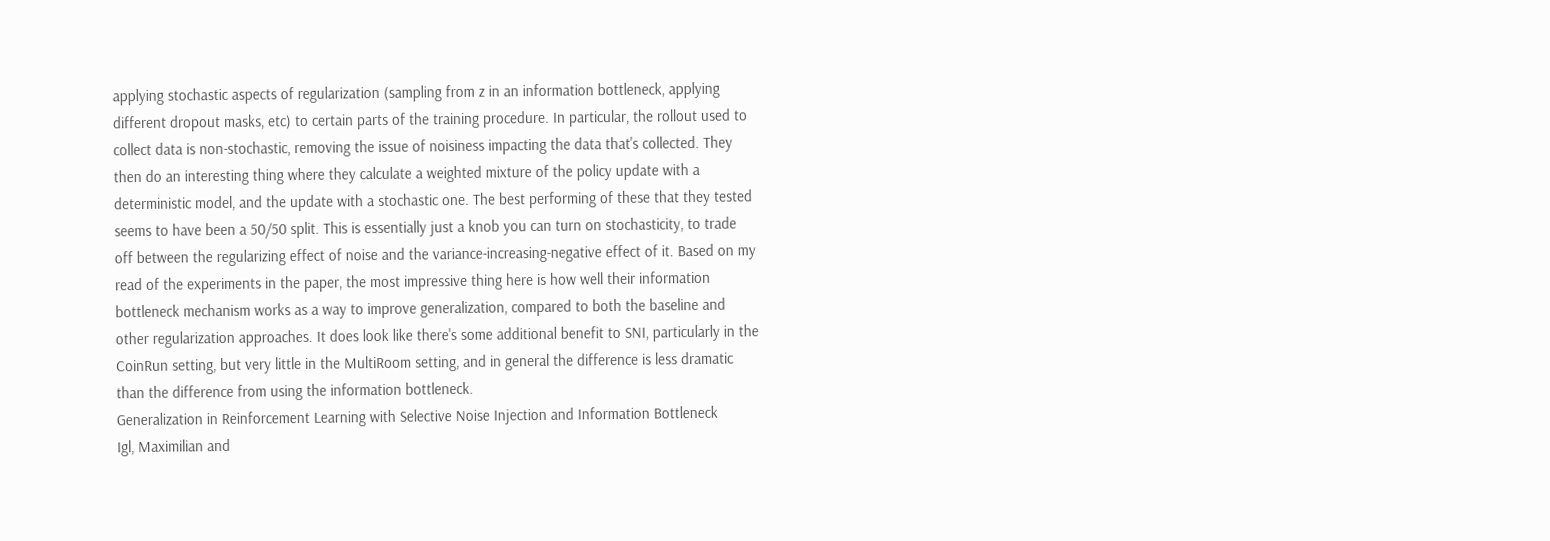applying stochastic aspects of regularization (sampling from z in an information bottleneck, applying different dropout masks, etc) to certain parts of the training procedure. In particular, the rollout used to collect data is non-stochastic, removing the issue of noisiness impacting the data that's collected. They then do an interesting thing where they calculate a weighted mixture of the policy update with a deterministic model, and the update with a stochastic one. The best performing of these that they tested seems to have been a 50/50 split. This is essentially just a knob you can turn on stochasticity, to trade off between the regularizing effect of noise and the variance-increasing-negative effect of it. Based on my read of the experiments in the paper, the most impressive thing here is how well their information bottleneck mechanism works as a way to improve generalization, compared to both the baseline and other regularization approaches. It does look like there's some additional benefit to SNI, particularly in the CoinRun setting, but very little in the MultiRoom setting, and in general the difference is less dramatic than the difference from using the information bottleneck.
Generalization in Reinforcement Learning with Selective Noise Injection and Information Bottleneck
Igl, Maximilian and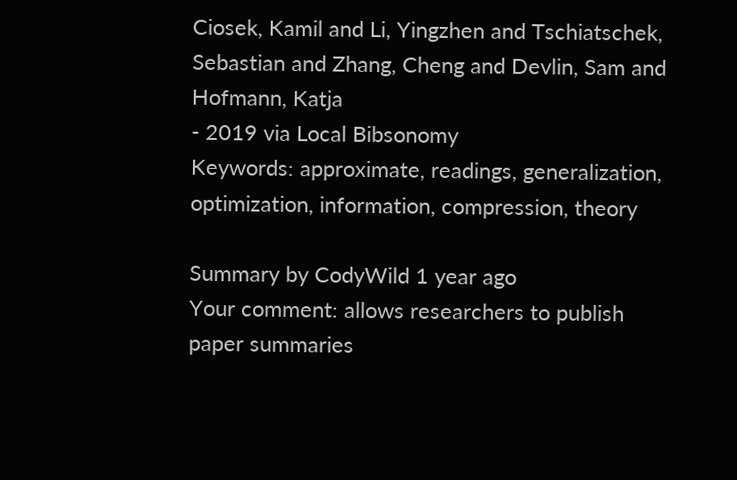Ciosek, Kamil and Li, Yingzhen and Tschiatschek, Sebastian and Zhang, Cheng and Devlin, Sam and Hofmann, Katja
- 2019 via Local Bibsonomy
Keywords: approximate, readings, generalization, optimization, information, compression, theory

Summary by CodyWild 1 year ago
Your comment: allows researchers to publish paper summaries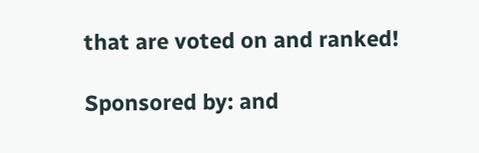that are voted on and ranked!

Sponsored by: and